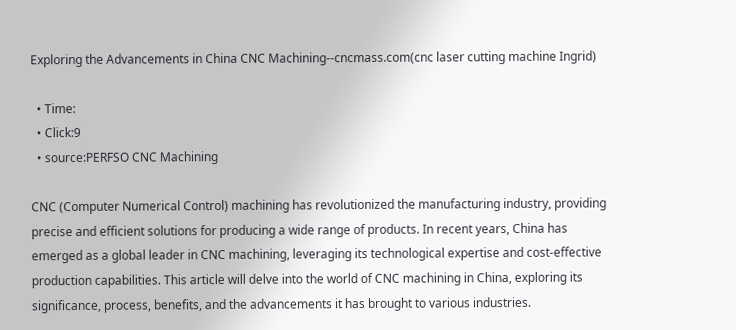Exploring the Advancements in China CNC Machining--cncmass.com(cnc laser cutting machine Ingrid)

  • Time:
  • Click:9
  • source:PERFSO CNC Machining

CNC (Computer Numerical Control) machining has revolutionized the manufacturing industry, providing precise and efficient solutions for producing a wide range of products. In recent years, China has emerged as a global leader in CNC machining, leveraging its technological expertise and cost-effective production capabilities. This article will delve into the world of CNC machining in China, exploring its significance, process, benefits, and the advancements it has brought to various industries.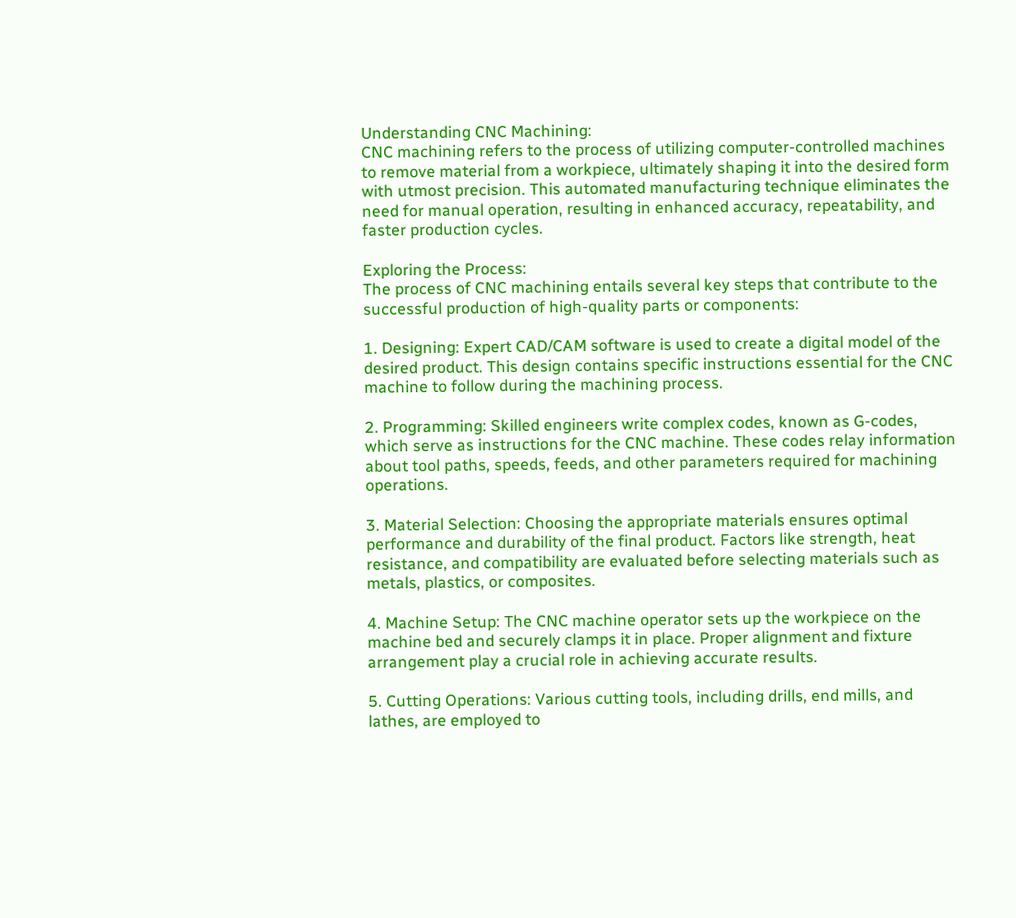Understanding CNC Machining:
CNC machining refers to the process of utilizing computer-controlled machines to remove material from a workpiece, ultimately shaping it into the desired form with utmost precision. This automated manufacturing technique eliminates the need for manual operation, resulting in enhanced accuracy, repeatability, and faster production cycles.

Exploring the Process:
The process of CNC machining entails several key steps that contribute to the successful production of high-quality parts or components:

1. Designing: Expert CAD/CAM software is used to create a digital model of the desired product. This design contains specific instructions essential for the CNC machine to follow during the machining process.

2. Programming: Skilled engineers write complex codes, known as G-codes, which serve as instructions for the CNC machine. These codes relay information about tool paths, speeds, feeds, and other parameters required for machining operations.

3. Material Selection: Choosing the appropriate materials ensures optimal performance and durability of the final product. Factors like strength, heat resistance, and compatibility are evaluated before selecting materials such as metals, plastics, or composites.

4. Machine Setup: The CNC machine operator sets up the workpiece on the machine bed and securely clamps it in place. Proper alignment and fixture arrangement play a crucial role in achieving accurate results.

5. Cutting Operations: Various cutting tools, including drills, end mills, and lathes, are employed to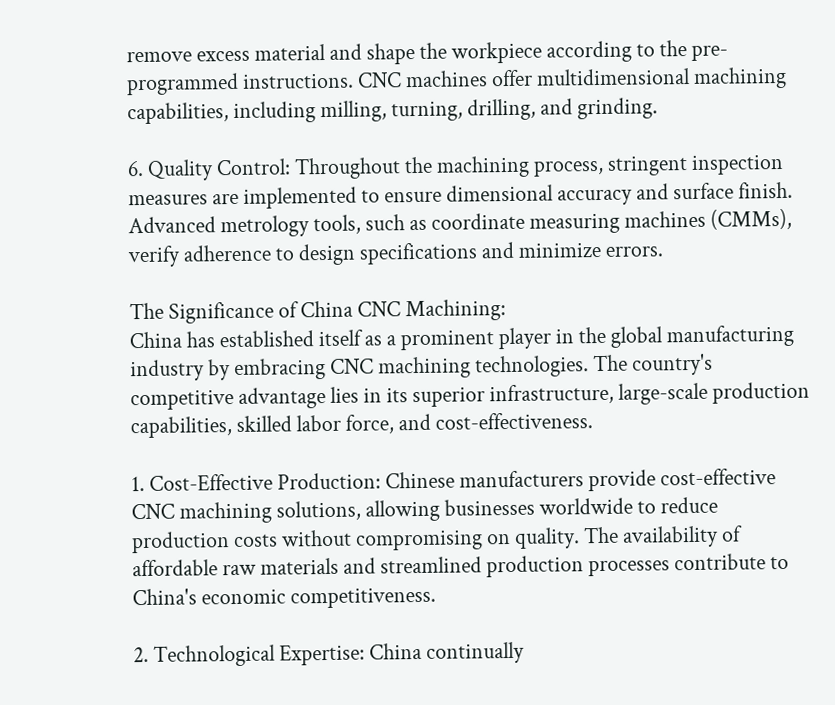remove excess material and shape the workpiece according to the pre-programmed instructions. CNC machines offer multidimensional machining capabilities, including milling, turning, drilling, and grinding.

6. Quality Control: Throughout the machining process, stringent inspection measures are implemented to ensure dimensional accuracy and surface finish. Advanced metrology tools, such as coordinate measuring machines (CMMs), verify adherence to design specifications and minimize errors.

The Significance of China CNC Machining:
China has established itself as a prominent player in the global manufacturing industry by embracing CNC machining technologies. The country's competitive advantage lies in its superior infrastructure, large-scale production capabilities, skilled labor force, and cost-effectiveness.

1. Cost-Effective Production: Chinese manufacturers provide cost-effective CNC machining solutions, allowing businesses worldwide to reduce production costs without compromising on quality. The availability of affordable raw materials and streamlined production processes contribute to China's economic competitiveness.

2. Technological Expertise: China continually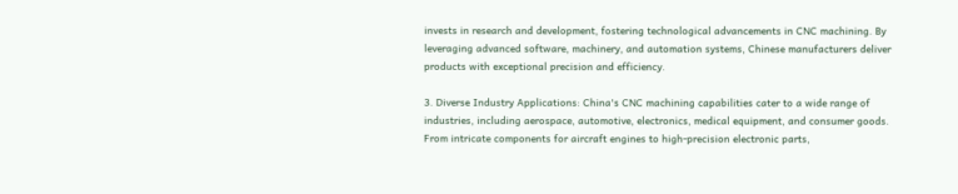invests in research and development, fostering technological advancements in CNC machining. By leveraging advanced software, machinery, and automation systems, Chinese manufacturers deliver products with exceptional precision and efficiency.

3. Diverse Industry Applications: China's CNC machining capabilities cater to a wide range of industries, including aerospace, automotive, electronics, medical equipment, and consumer goods. From intricate components for aircraft engines to high-precision electronic parts,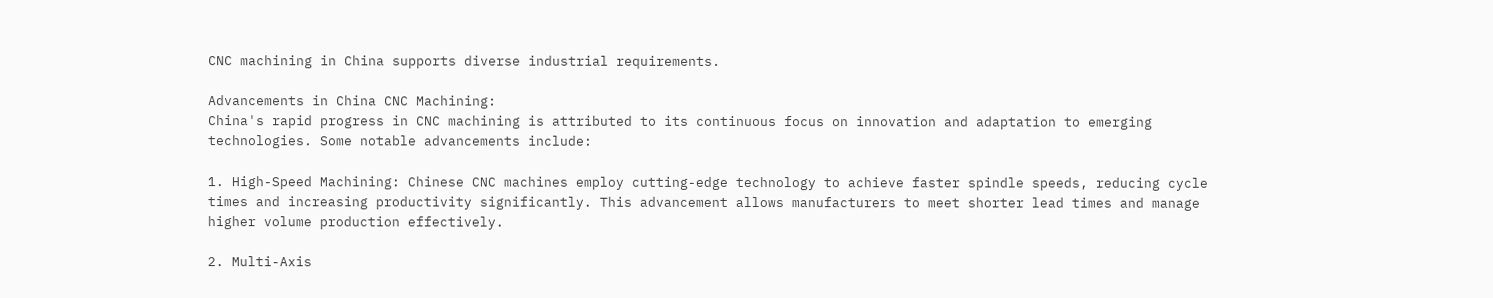CNC machining in China supports diverse industrial requirements.

Advancements in China CNC Machining:
China's rapid progress in CNC machining is attributed to its continuous focus on innovation and adaptation to emerging technologies. Some notable advancements include:

1. High-Speed Machining: Chinese CNC machines employ cutting-edge technology to achieve faster spindle speeds, reducing cycle times and increasing productivity significantly. This advancement allows manufacturers to meet shorter lead times and manage higher volume production effectively.

2. Multi-Axis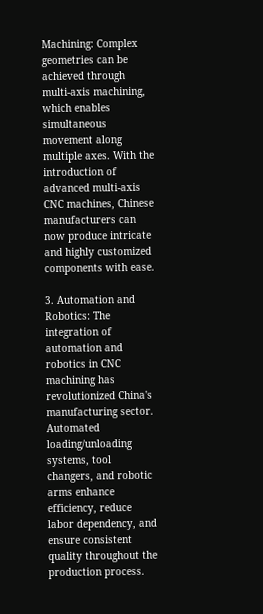Machining: Complex geometries can be achieved through multi-axis machining, which enables simultaneous movement along multiple axes. With the introduction of advanced multi-axis CNC machines, Chinese manufacturers can now produce intricate and highly customized components with ease.

3. Automation and Robotics: The integration of automation and robotics in CNC machining has revolutionized China's manufacturing sector. Automated loading/unloading systems, tool changers, and robotic arms enhance efficiency, reduce labor dependency, and ensure consistent quality throughout the production process.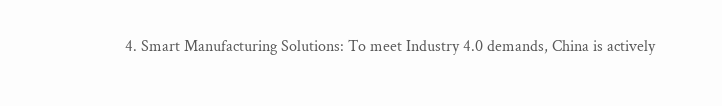4. Smart Manufacturing Solutions: To meet Industry 4.0 demands, China is actively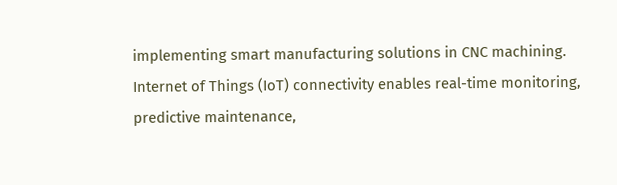implementing smart manufacturing solutions in CNC machining. Internet of Things (IoT) connectivity enables real-time monitoring, predictive maintenance,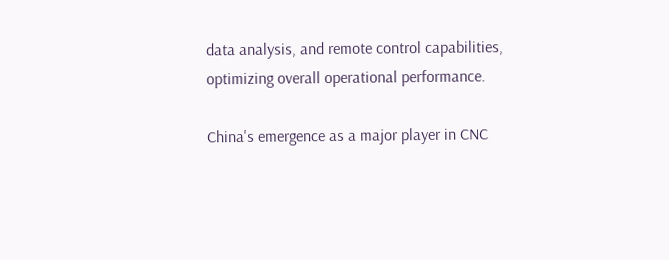data analysis, and remote control capabilities, optimizing overall operational performance.

China's emergence as a major player in CNC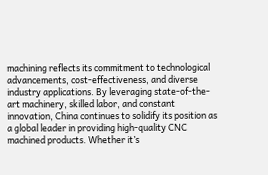machining reflects its commitment to technological advancements, cost-effectiveness, and diverse industry applications. By leveraging state-of-the-art machinery, skilled labor, and constant innovation, China continues to solidify its position as a global leader in providing high-quality CNC machined products. Whether it’s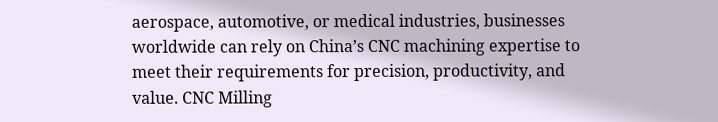aerospace, automotive, or medical industries, businesses worldwide can rely on China’s CNC machining expertise to meet their requirements for precision, productivity, and value. CNC Milling